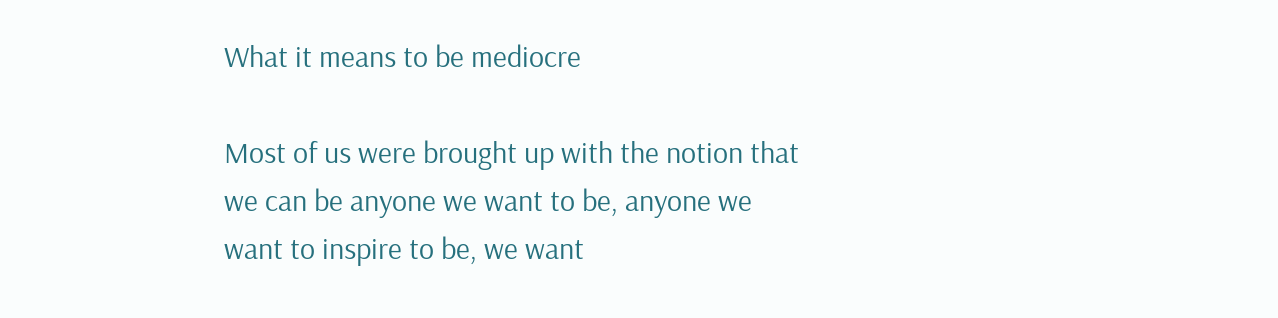What it means to be mediocre

Most of us were brought up with the notion that we can be anyone we want to be, anyone we want to inspire to be, we want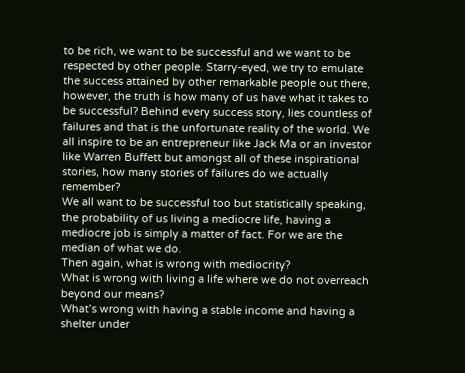to be rich, we want to be successful and we want to be respected by other people. Starry-eyed, we try to emulate the success attained by other remarkable people out there, however, the truth is how many of us have what it takes to be successful? Behind every success story, lies countless of failures and that is the unfortunate reality of the world. We all inspire to be an entrepreneur like Jack Ma or an investor like Warren Buffett but amongst all of these inspirational stories, how many stories of failures do we actually remember?
We all want to be successful too but statistically speaking, the probability of us living a mediocre life, having a mediocre job is simply a matter of fact. For we are the median of what we do.
Then again, what is wrong with mediocrity?
What is wrong with living a life where we do not overreach beyond our means?
What’s wrong with having a stable income and having a shelter under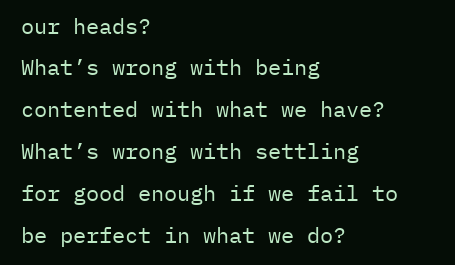our heads?
What’s wrong with being contented with what we have?
What’s wrong with settling for good enough if we fail to be perfect in what we do?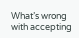What’s wrong with accepting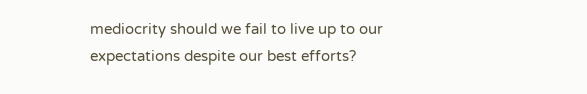mediocrity should we fail to live up to our expectations despite our best efforts?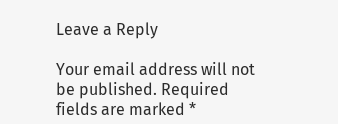Leave a Reply

Your email address will not be published. Required fields are marked *